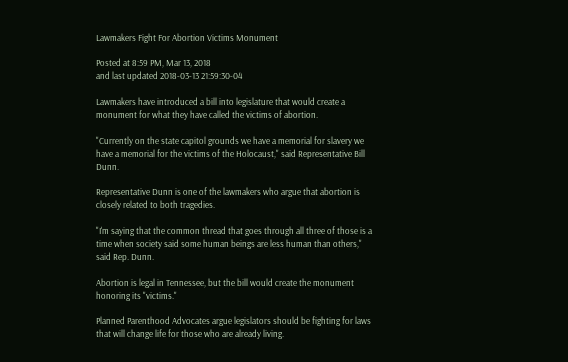Lawmakers Fight For Abortion Victims Monument

Posted at 8:59 PM, Mar 13, 2018
and last updated 2018-03-13 21:59:30-04

Lawmakers have introduced a bill into legislature that would create a monument for what they have called the victims of abortion.

"Currently on the state capitol grounds we have a memorial for slavery we have a memorial for the victims of the Holocaust," said Representative Bill Dunn.

Representative Dunn is one of the lawmakers who argue that abortion is closely related to both tragedies.

"I'm saying that the common thread that goes through all three of those is a time when society said some human beings are less human than others," said Rep. Dunn.

Abortion is legal in Tennessee, but the bill would create the monument honoring its "victims."

Planned Parenthood Advocates argue legislators should be fighting for laws that will change life for those who are already living.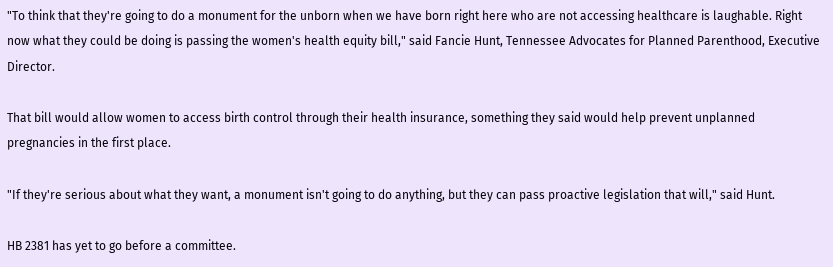"To think that they're going to do a monument for the unborn when we have born right here who are not accessing healthcare is laughable. Right now what they could be doing is passing the women's health equity bill," said Fancie Hunt, Tennessee Advocates for Planned Parenthood, Executive Director.

That bill would allow women to access birth control through their health insurance, something they said would help prevent unplanned pregnancies in the first place.

"If they're serious about what they want, a monument isn't going to do anything, but they can pass proactive legislation that will," said Hunt.

HB 2381 has yet to go before a committee.